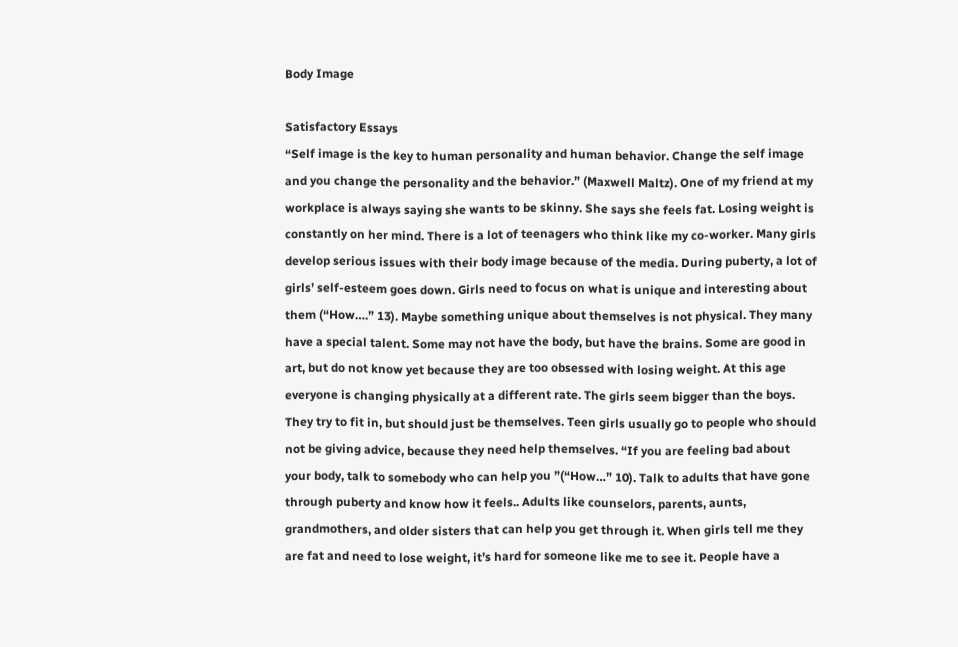Body Image

Satisfactory Essays
“Self image is the key to human personality and human behavior. Change the self image and you change the personality and the behavior.” (Maxwell Maltz). One of my friend at my workplace is always saying she wants to be skinny. She says she feels fat. Losing weight is constantly on her mind. There is a lot of teenagers who think like my co-worker. Many girls develop serious issues with their body image because of the media. During puberty, a lot of girls’ self-esteem goes down. Girls need to focus on what is unique and interesting about them (“How….” 13). Maybe something unique about themselves is not physical. They many have a special talent. Some may not have the body, but have the brains. Some are good in art, but do not know yet because they are too obsessed with losing weight. At this age everyone is changing physically at a different rate. The girls seem bigger than the boys. They try to fit in, but should just be themselves. Teen girls usually go to people who should not be giving advice, because they need help themselves. “If you are feeling bad about your body, talk to somebody who can help you ”(“How…” 10). Talk to adults that have gone through puberty and know how it feels.. Adults like counselors, parents, aunts, grandmothers, and older sisters that can help you get through it. When girls tell me they are fat and need to lose weight, it’s hard for someone like me to see it. People have a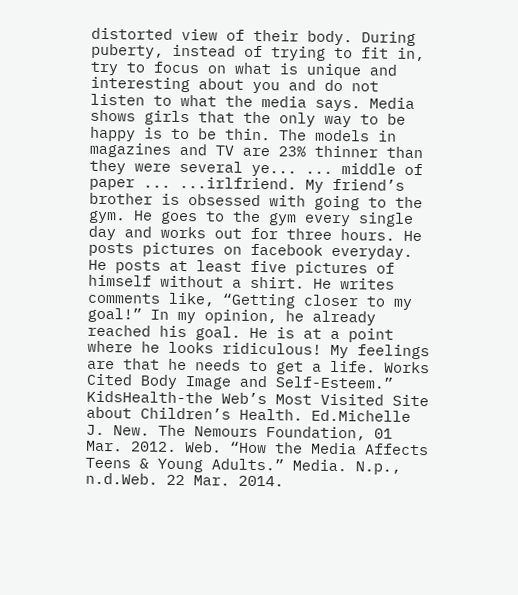distorted view of their body. During puberty, instead of trying to fit in, try to focus on what is unique and interesting about you and do not listen to what the media says. Media shows girls that the only way to be happy is to be thin. The models in magazines and TV are 23% thinner than they were several ye... ... middle of paper ... ...irlfriend. My friend’s brother is obsessed with going to the gym. He goes to the gym every single day and works out for three hours. He posts pictures on facebook everyday. He posts at least five pictures of himself without a shirt. He writes comments like, “Getting closer to my goal!” In my opinion, he already reached his goal. He is at a point where he looks ridiculous! My feelings are that he needs to get a life. Works Cited Body Image and Self-Esteem.” KidsHealth-the Web’s Most Visited Site about Children’s Health. Ed.Michelle J. New. The Nemours Foundation, 01 Mar. 2012. Web. “How the Media Affects Teens & Young Adults.” Media. N.p., n.d.Web. 22 Mar. 2014.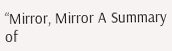“Mirror, Mirror A Summary of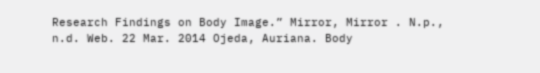Research Findings on Body Image.” Mirror, Mirror . N.p., n.d. Web. 22 Mar. 2014 Ojeda, Auriana. Body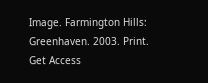Image. Farmington Hills: Greenhaven. 2003. Print.
Get Access